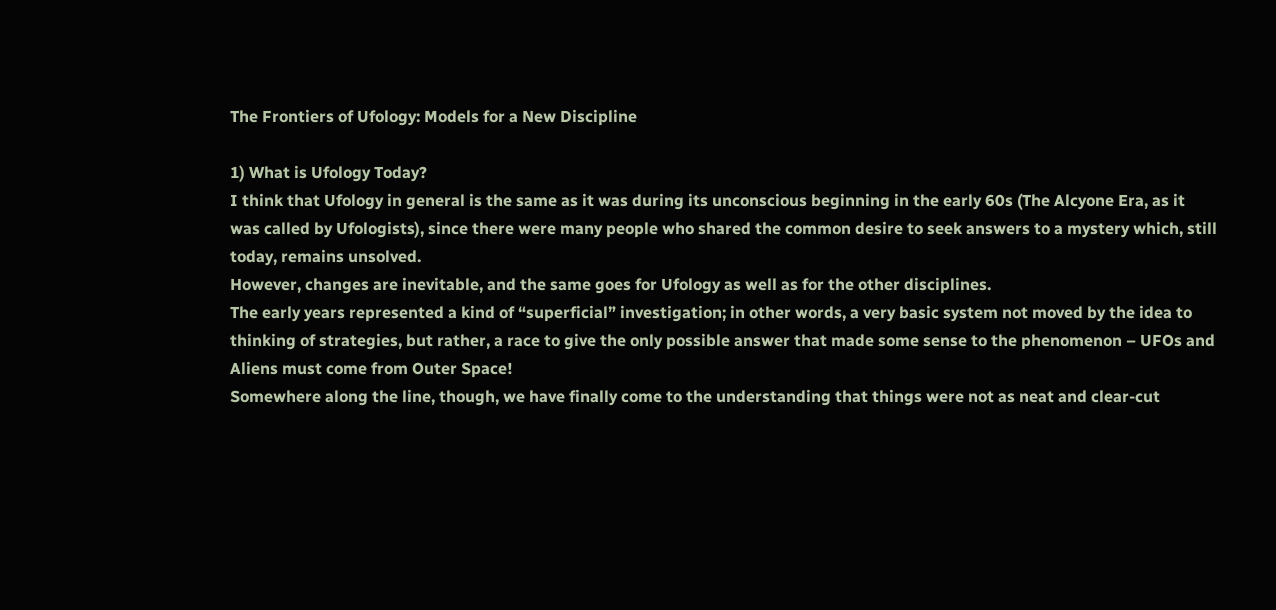The Frontiers of Ufology: Models for a New Discipline

1) What is Ufology Today?
I think that Ufology in general is the same as it was during its unconscious beginning in the early 60s (The Alcyone Era, as it was called by Ufologists), since there were many people who shared the common desire to seek answers to a mystery which, still today, remains unsolved.
However, changes are inevitable, and the same goes for Ufology as well as for the other disciplines.
The early years represented a kind of “superficial” investigation; in other words, a very basic system not moved by the idea to thinking of strategies, but rather, a race to give the only possible answer that made some sense to the phenomenon – UFOs and Aliens must come from Outer Space!
Somewhere along the line, though, we have finally come to the understanding that things were not as neat and clear-cut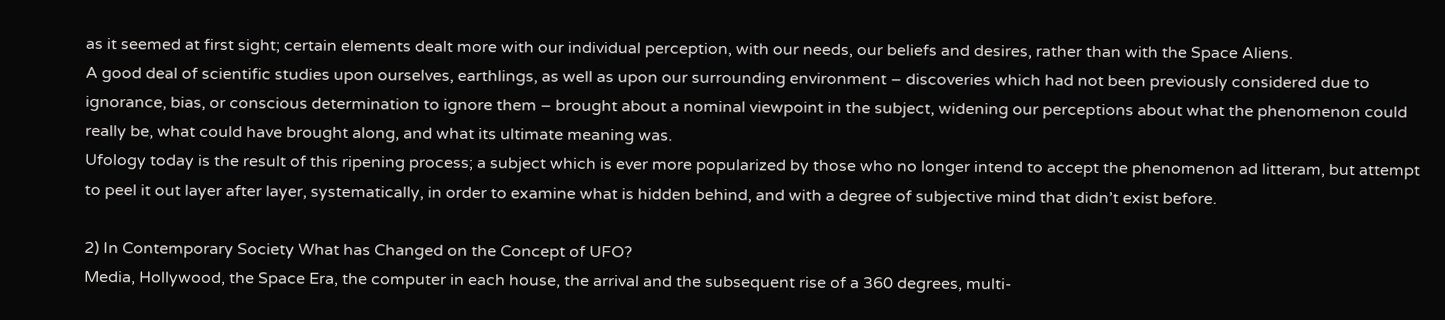as it seemed at first sight; certain elements dealt more with our individual perception, with our needs, our beliefs and desires, rather than with the Space Aliens.
A good deal of scientific studies upon ourselves, earthlings, as well as upon our surrounding environment – discoveries which had not been previously considered due to ignorance, bias, or conscious determination to ignore them – brought about a nominal viewpoint in the subject, widening our perceptions about what the phenomenon could really be, what could have brought along, and what its ultimate meaning was.
Ufology today is the result of this ripening process; a subject which is ever more popularized by those who no longer intend to accept the phenomenon ad litteram, but attempt to peel it out layer after layer, systematically, in order to examine what is hidden behind, and with a degree of subjective mind that didn’t exist before.

2) In Contemporary Society What has Changed on the Concept of UFO?
Media, Hollywood, the Space Era, the computer in each house, the arrival and the subsequent rise of a 360 degrees, multi-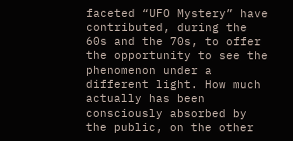faceted “UFO Mystery” have contributed, during the 60s and the 70s, to offer the opportunity to see the phenomenon under a different light. How much actually has been consciously absorbed by the public, on the other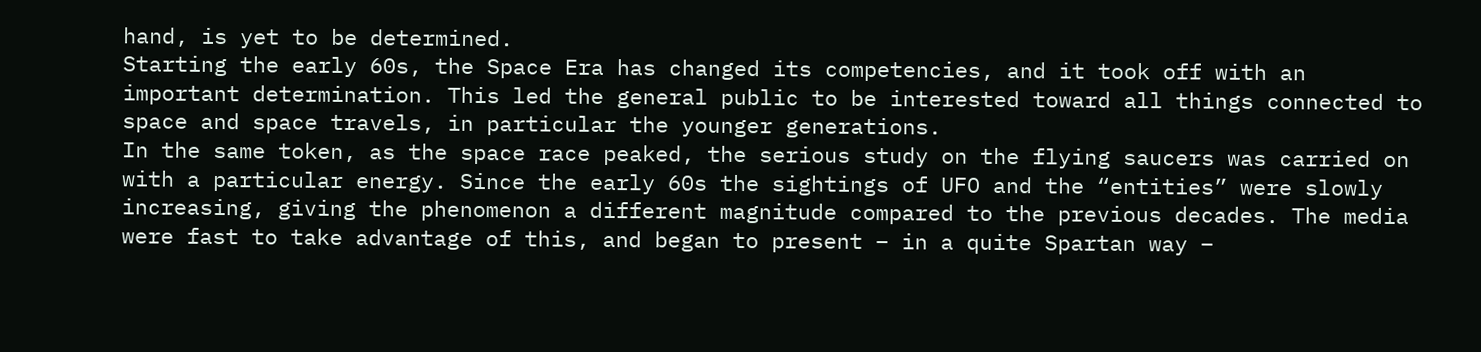hand, is yet to be determined.
Starting the early 60s, the Space Era has changed its competencies, and it took off with an important determination. This led the general public to be interested toward all things connected to space and space travels, in particular the younger generations.
In the same token, as the space race peaked, the serious study on the flying saucers was carried on with a particular energy. Since the early 60s the sightings of UFO and the “entities” were slowly increasing, giving the phenomenon a different magnitude compared to the previous decades. The media were fast to take advantage of this, and began to present – in a quite Spartan way –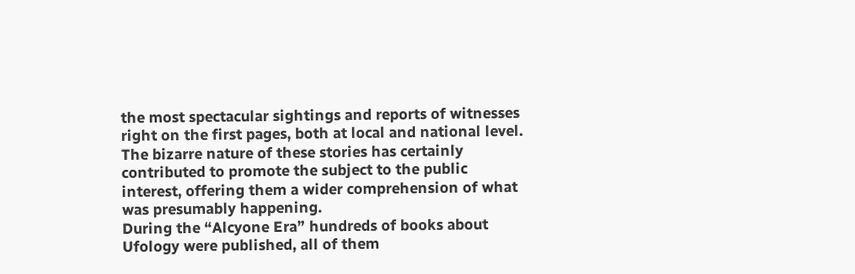the most spectacular sightings and reports of witnesses right on the first pages, both at local and national level. The bizarre nature of these stories has certainly contributed to promote the subject to the public interest, offering them a wider comprehension of what was presumably happening.
During the “Alcyone Era” hundreds of books about Ufology were published, all of them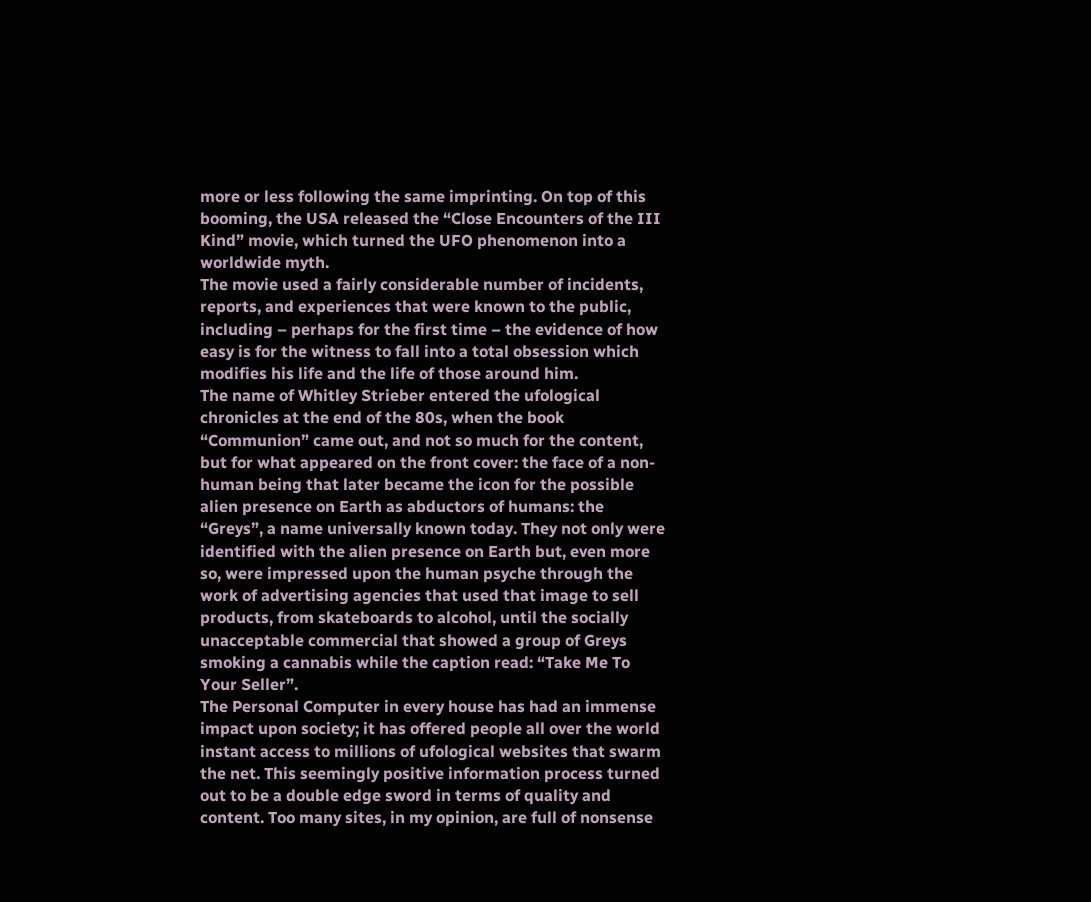more or less following the same imprinting. On top of this booming, the USA released the “Close Encounters of the III Kind” movie, which turned the UFO phenomenon into a worldwide myth.
The movie used a fairly considerable number of incidents, reports, and experiences that were known to the public, including – perhaps for the first time – the evidence of how easy is for the witness to fall into a total obsession which modifies his life and the life of those around him.
The name of Whitley Strieber entered the ufological chronicles at the end of the 80s, when the book “Communion” came out, and not so much for the content, but for what appeared on the front cover: the face of a non-human being that later became the icon for the possible alien presence on Earth as abductors of humans: the “Greys”, a name universally known today. They not only were identified with the alien presence on Earth but, even more so, were impressed upon the human psyche through the work of advertising agencies that used that image to sell products, from skateboards to alcohol, until the socially unacceptable commercial that showed a group of Greys smoking a cannabis while the caption read: “Take Me To Your Seller”.
The Personal Computer in every house has had an immense impact upon society; it has offered people all over the world instant access to millions of ufological websites that swarm the net. This seemingly positive information process turned out to be a double edge sword in terms of quality and content. Too many sites, in my opinion, are full of nonsense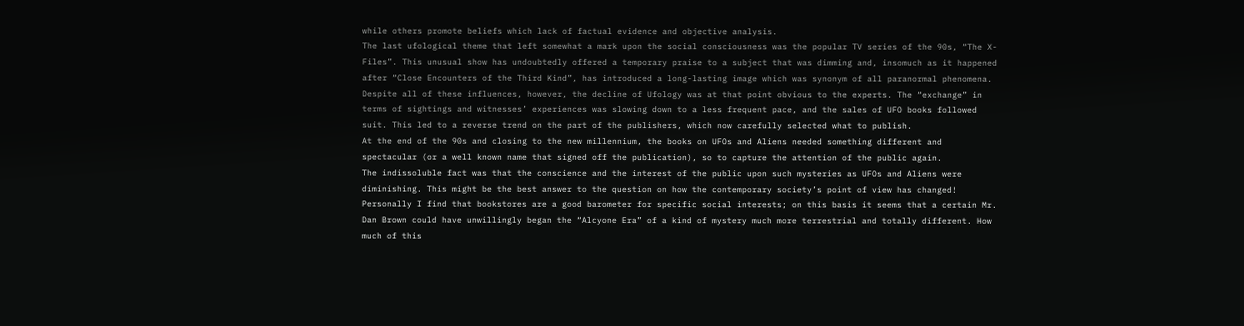while others promote beliefs which lack of factual evidence and objective analysis.
The last ufological theme that left somewhat a mark upon the social consciousness was the popular TV series of the 90s, “The X-Files”. This unusual show has undoubtedly offered a temporary praise to a subject that was dimming and, insomuch as it happened after “Close Encounters of the Third Kind”, has introduced a long-lasting image which was synonym of all paranormal phenomena.
Despite all of these influences, however, the decline of Ufology was at that point obvious to the experts. The “exchange” in terms of sightings and witnesses’ experiences was slowing down to a less frequent pace, and the sales of UFO books followed suit. This led to a reverse trend on the part of the publishers, which now carefully selected what to publish.
At the end of the 90s and closing to the new millennium, the books on UFOs and Aliens needed something different and spectacular (or a well known name that signed off the publication), so to capture the attention of the public again.
The indissoluble fact was that the conscience and the interest of the public upon such mysteries as UFOs and Aliens were diminishing. This might be the best answer to the question on how the contemporary society’s point of view has changed!
Personally I find that bookstores are a good barometer for specific social interests; on this basis it seems that a certain Mr. Dan Brown could have unwillingly began the “Alcyone Era” of a kind of mystery much more terrestrial and totally different. How much of this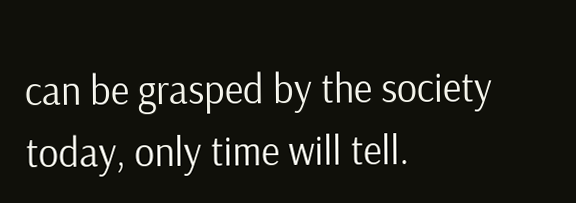can be grasped by the society today, only time will tell.